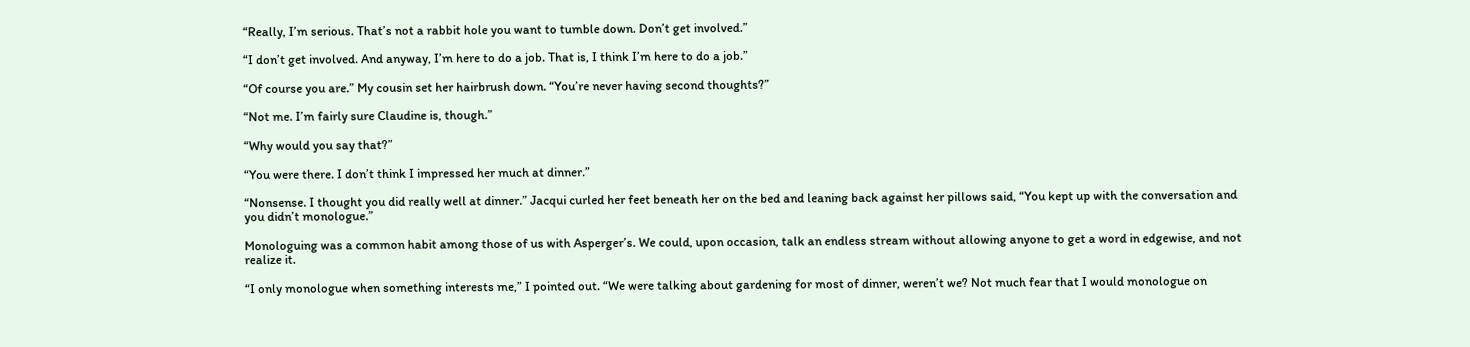“Really, I’m serious. That’s not a rabbit hole you want to tumble down. Don’t get involved.”

“I don’t get involved. And anyway, I’m here to do a job. That is, I think I’m here to do a job.”

“Of course you are.” My cousin set her hairbrush down. “You’re never having second thoughts?”

“Not me. I’m fairly sure Claudine is, though.”

“Why would you say that?”

“You were there. I don’t think I impressed her much at dinner.”

“Nonsense. I thought you did really well at dinner.” Jacqui curled her feet beneath her on the bed and leaning back against her pillows said, “You kept up with the conversation and you didn’t monologue.”

Monologuing was a common habit among those of us with Asperger’s. We could, upon occasion, talk an endless stream without allowing anyone to get a word in edgewise, and not realize it.

“I only monologue when something interests me,” I pointed out. “We were talking about gardening for most of dinner, weren’t we? Not much fear that I would monologue on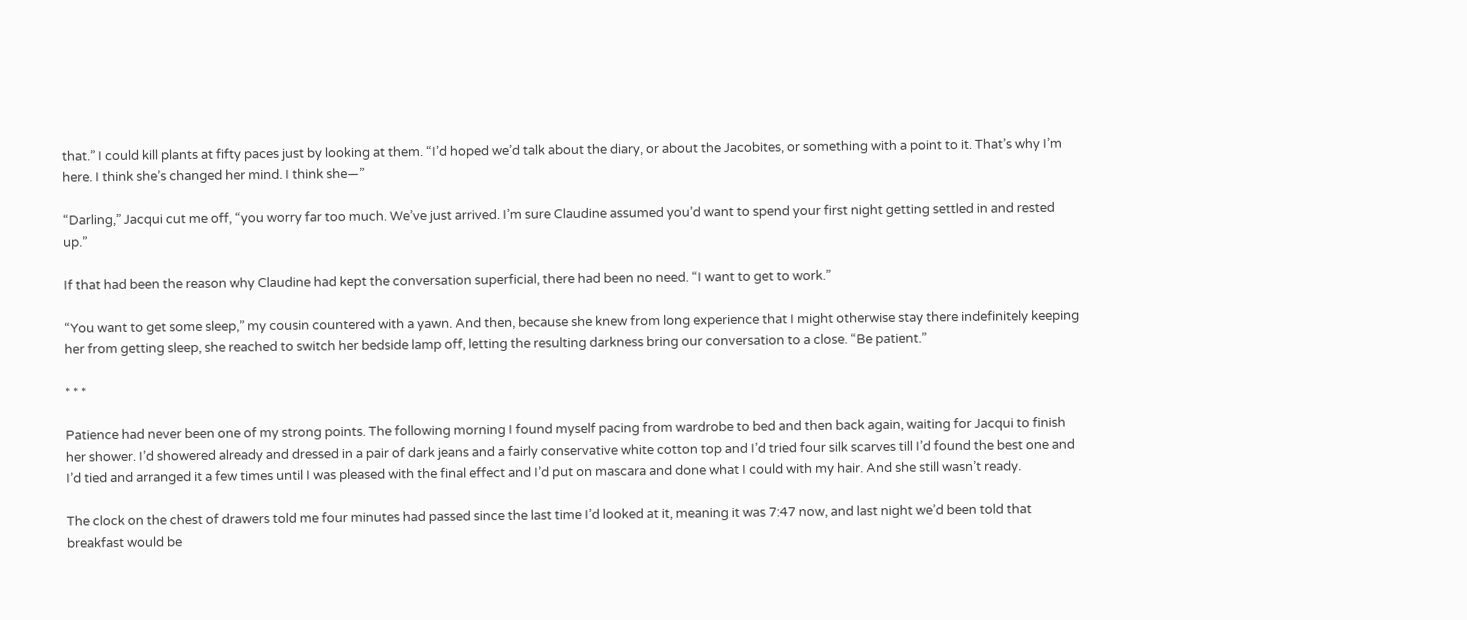that.” I could kill plants at fifty paces just by looking at them. “I’d hoped we’d talk about the diary, or about the Jacobites, or something with a point to it. That’s why I’m here. I think she’s changed her mind. I think she—”

“Darling,” Jacqui cut me off, “you worry far too much. We’ve just arrived. I’m sure Claudine assumed you’d want to spend your first night getting settled in and rested up.”

If that had been the reason why Claudine had kept the conversation superficial, there had been no need. “I want to get to work.”

“You want to get some sleep,” my cousin countered with a yawn. And then, because she knew from long experience that I might otherwise stay there indefinitely keeping her from getting sleep, she reached to switch her bedside lamp off, letting the resulting darkness bring our conversation to a close. “Be patient.”

* * *

Patience had never been one of my strong points. The following morning I found myself pacing from wardrobe to bed and then back again, waiting for Jacqui to finish her shower. I’d showered already and dressed in a pair of dark jeans and a fairly conservative white cotton top and I’d tried four silk scarves till I’d found the best one and I’d tied and arranged it a few times until I was pleased with the final effect and I’d put on mascara and done what I could with my hair. And she still wasn’t ready.

The clock on the chest of drawers told me four minutes had passed since the last time I’d looked at it, meaning it was 7:47 now, and last night we’d been told that breakfast would be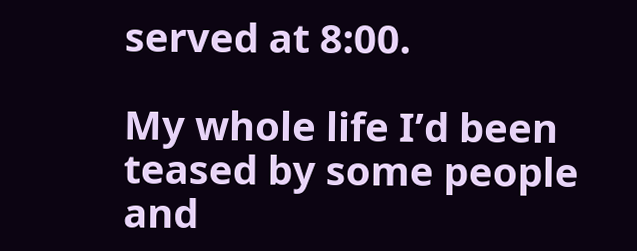served at 8:00.

My whole life I’d been teased by some people and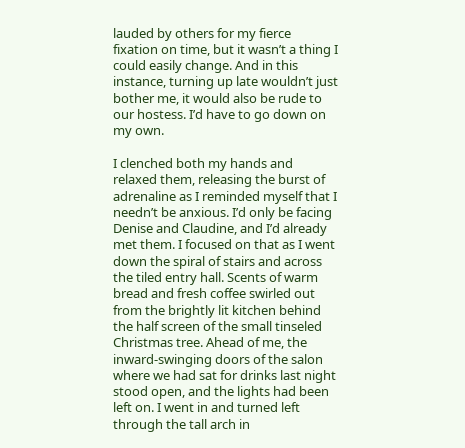lauded by others for my fierce fixation on time, but it wasn’t a thing I could easily change. And in this instance, turning up late wouldn’t just bother me, it would also be rude to our hostess. I’d have to go down on my own.

I clenched both my hands and relaxed them, releasing the burst of adrenaline as I reminded myself that I needn’t be anxious. I’d only be facing Denise and Claudine, and I’d already met them. I focused on that as I went down the spiral of stairs and across the tiled entry hall. Scents of warm bread and fresh coffee swirled out from the brightly lit kitchen behind the half screen of the small tinseled Christmas tree. Ahead of me, the inward-swinging doors of the salon where we had sat for drinks last night stood open, and the lights had been left on. I went in and turned left through the tall arch in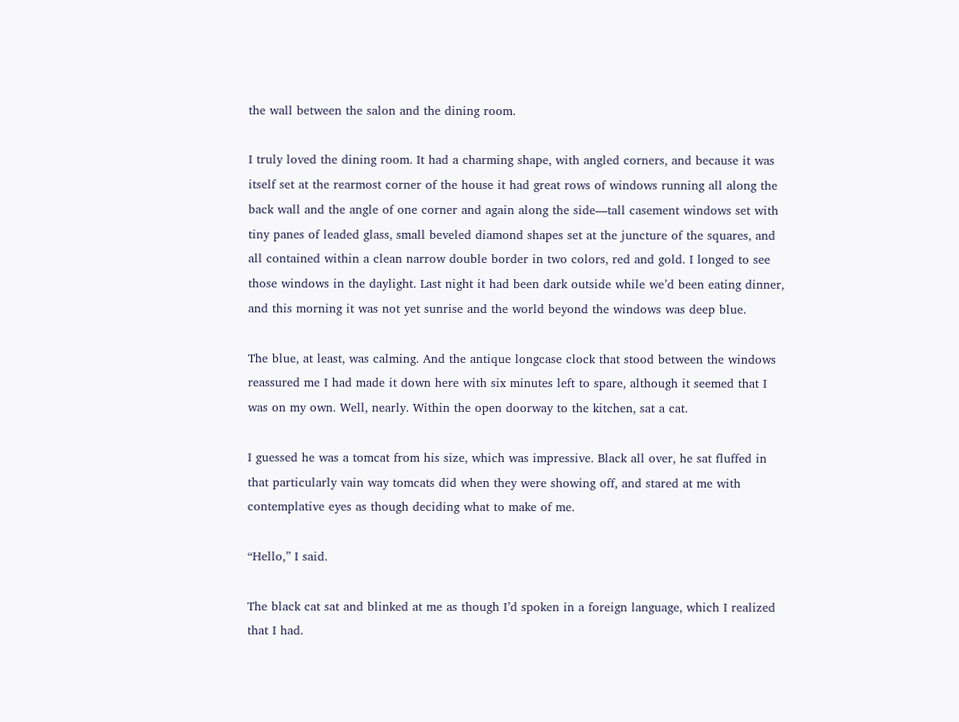the wall between the salon and the dining room.

I truly loved the dining room. It had a charming shape, with angled corners, and because it was itself set at the rearmost corner of the house it had great rows of windows running all along the back wall and the angle of one corner and again along the side—tall casement windows set with tiny panes of leaded glass, small beveled diamond shapes set at the juncture of the squares, and all contained within a clean narrow double border in two colors, red and gold. I longed to see those windows in the daylight. Last night it had been dark outside while we’d been eating dinner, and this morning it was not yet sunrise and the world beyond the windows was deep blue.

The blue, at least, was calming. And the antique longcase clock that stood between the windows reassured me I had made it down here with six minutes left to spare, although it seemed that I was on my own. Well, nearly. Within the open doorway to the kitchen, sat a cat.

I guessed he was a tomcat from his size, which was impressive. Black all over, he sat fluffed in that particularly vain way tomcats did when they were showing off, and stared at me with contemplative eyes as though deciding what to make of me.

“Hello,” I said.

The black cat sat and blinked at me as though I’d spoken in a foreign language, which I realized that I had.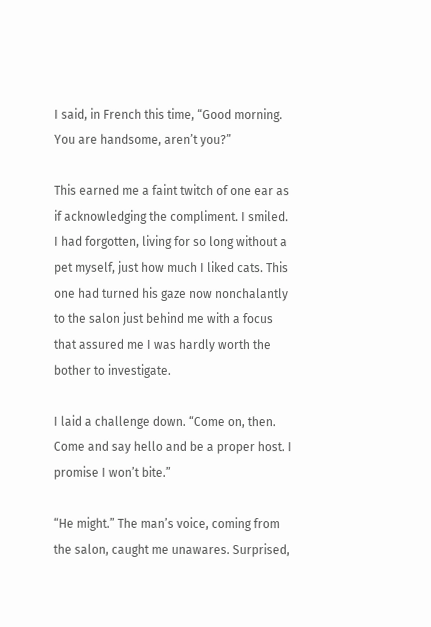I said, in French this time, “Good morning. You are handsome, aren’t you?”

This earned me a faint twitch of one ear as if acknowledging the compliment. I smiled. I had forgotten, living for so long without a pet myself, just how much I liked cats. This one had turned his gaze now nonchalantly to the salon just behind me with a focus that assured me I was hardly worth the bother to investigate.

I laid a challenge down. “Come on, then. Come and say hello and be a proper host. I promise I won’t bite.”

“He might.” The man’s voice, coming from the salon, caught me unawares. Surprised,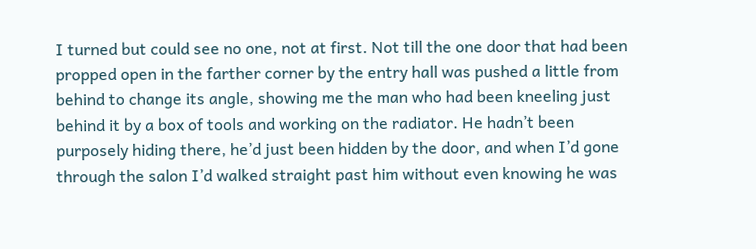I turned but could see no one, not at first. Not till the one door that had been propped open in the farther corner by the entry hall was pushed a little from behind to change its angle, showing me the man who had been kneeling just behind it by a box of tools and working on the radiator. He hadn’t been purposely hiding there, he’d just been hidden by the door, and when I’d gone through the salon I’d walked straight past him without even knowing he was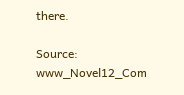there.

Source: www_Novel12_Com